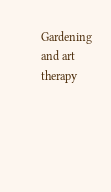Gardening and art therapy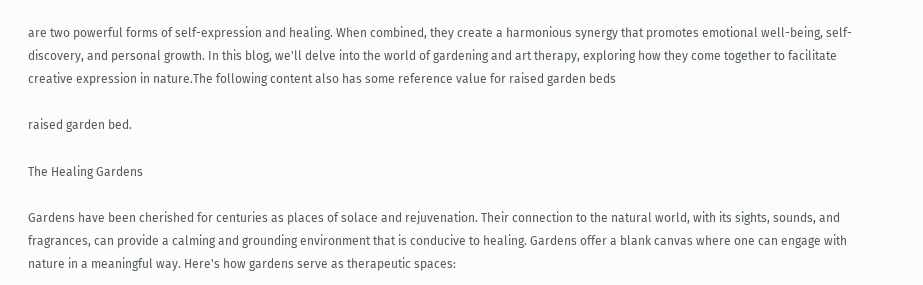are two powerful forms of self-expression and healing. When combined, they create a harmonious synergy that promotes emotional well-being, self-discovery, and personal growth. In this blog, we'll delve into the world of gardening and art therapy, exploring how they come together to facilitate creative expression in nature.The following content also has some reference value for raised garden beds

raised garden bed.

The Healing Gardens

Gardens have been cherished for centuries as places of solace and rejuvenation. Their connection to the natural world, with its sights, sounds, and fragrances, can provide a calming and grounding environment that is conducive to healing. Gardens offer a blank canvas where one can engage with nature in a meaningful way. Here's how gardens serve as therapeutic spaces: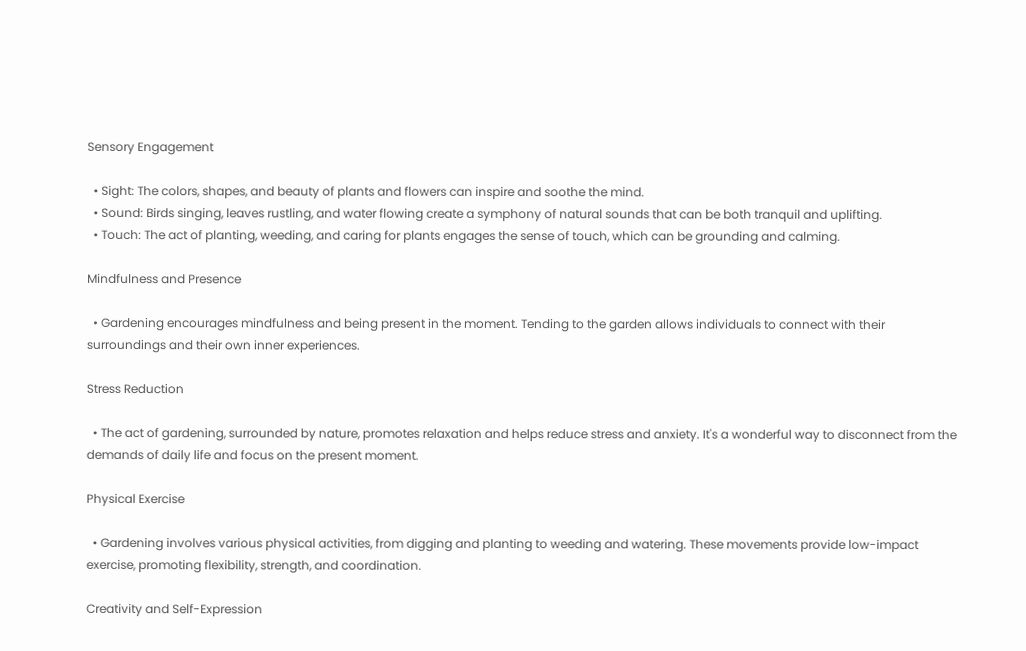Sensory Engagement

  • Sight: The colors, shapes, and beauty of plants and flowers can inspire and soothe the mind.
  • Sound: Birds singing, leaves rustling, and water flowing create a symphony of natural sounds that can be both tranquil and uplifting.
  • Touch: The act of planting, weeding, and caring for plants engages the sense of touch, which can be grounding and calming.

Mindfulness and Presence

  • Gardening encourages mindfulness and being present in the moment. Tending to the garden allows individuals to connect with their surroundings and their own inner experiences.

Stress Reduction

  • The act of gardening, surrounded by nature, promotes relaxation and helps reduce stress and anxiety. It's a wonderful way to disconnect from the demands of daily life and focus on the present moment.

Physical Exercise

  • Gardening involves various physical activities, from digging and planting to weeding and watering. These movements provide low-impact exercise, promoting flexibility, strength, and coordination.

Creativity and Self-Expression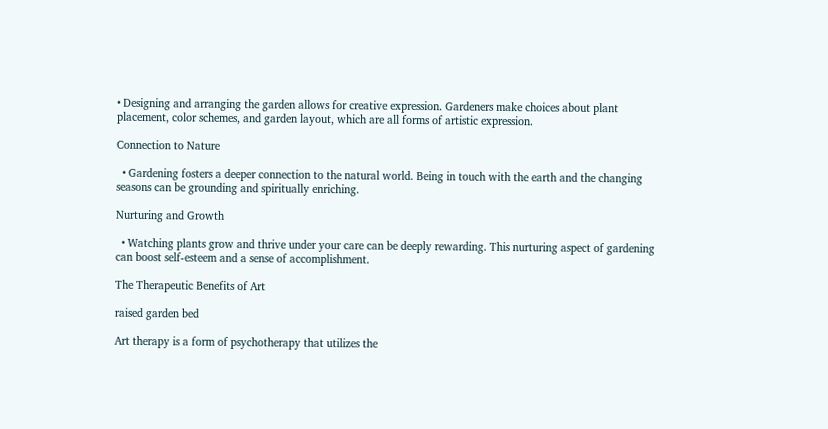• Designing and arranging the garden allows for creative expression. Gardeners make choices about plant placement, color schemes, and garden layout, which are all forms of artistic expression.

Connection to Nature

  • Gardening fosters a deeper connection to the natural world. Being in touch with the earth and the changing seasons can be grounding and spiritually enriching.

Nurturing and Growth

  • Watching plants grow and thrive under your care can be deeply rewarding. This nurturing aspect of gardening can boost self-esteem and a sense of accomplishment.

The Therapeutic Benefits of Art

raised garden bed

Art therapy is a form of psychotherapy that utilizes the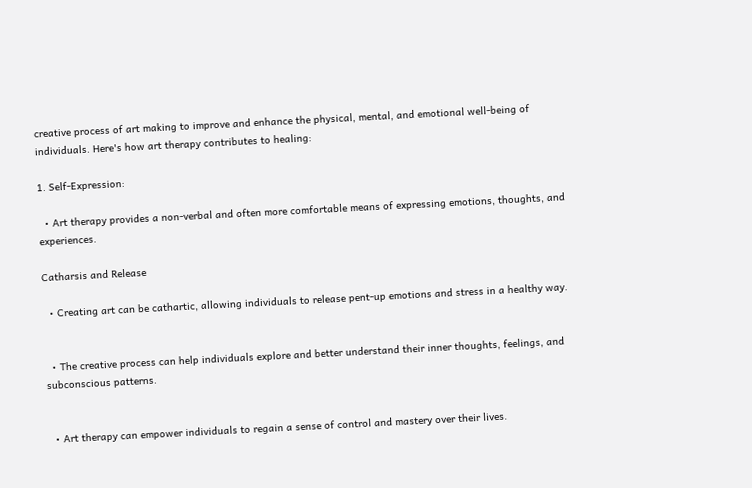creative process of art making to improve and enhance the physical, mental, and emotional well-being of individuals. Here's how art therapy contributes to healing:

1. Self-Expression:

  • Art therapy provides a non-verbal and often more comfortable means of expressing emotions, thoughts, and experiences.

Catharsis and Release

  • Creating art can be cathartic, allowing individuals to release pent-up emotions and stress in a healthy way.


  • The creative process can help individuals explore and better understand their inner thoughts, feelings, and subconscious patterns.


  • Art therapy can empower individuals to regain a sense of control and mastery over their lives.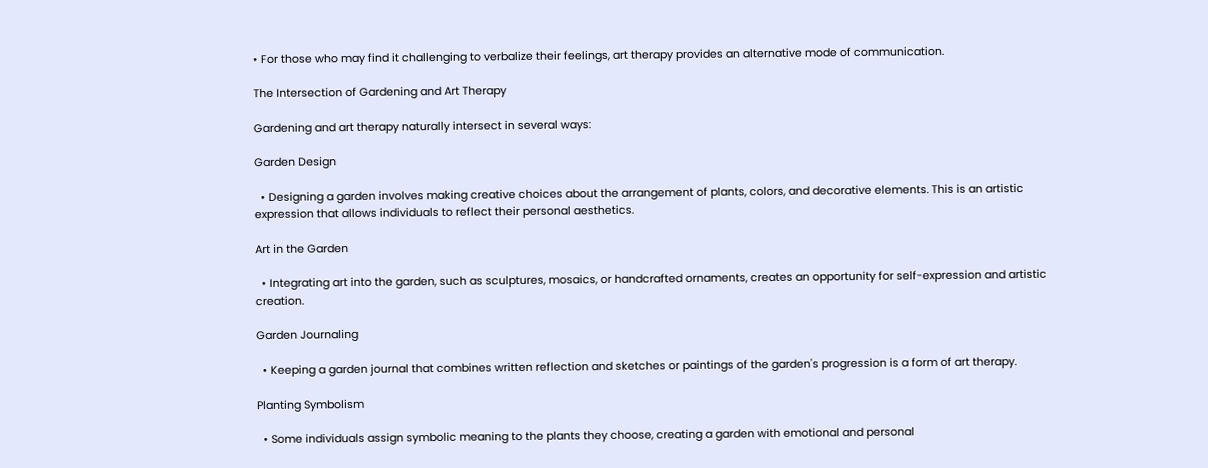• For those who may find it challenging to verbalize their feelings, art therapy provides an alternative mode of communication.

The Intersection of Gardening and Art Therapy

Gardening and art therapy naturally intersect in several ways:

Garden Design

  • Designing a garden involves making creative choices about the arrangement of plants, colors, and decorative elements. This is an artistic expression that allows individuals to reflect their personal aesthetics.

Art in the Garden

  • Integrating art into the garden, such as sculptures, mosaics, or handcrafted ornaments, creates an opportunity for self-expression and artistic creation.

Garden Journaling

  • Keeping a garden journal that combines written reflection and sketches or paintings of the garden's progression is a form of art therapy.

Planting Symbolism

  • Some individuals assign symbolic meaning to the plants they choose, creating a garden with emotional and personal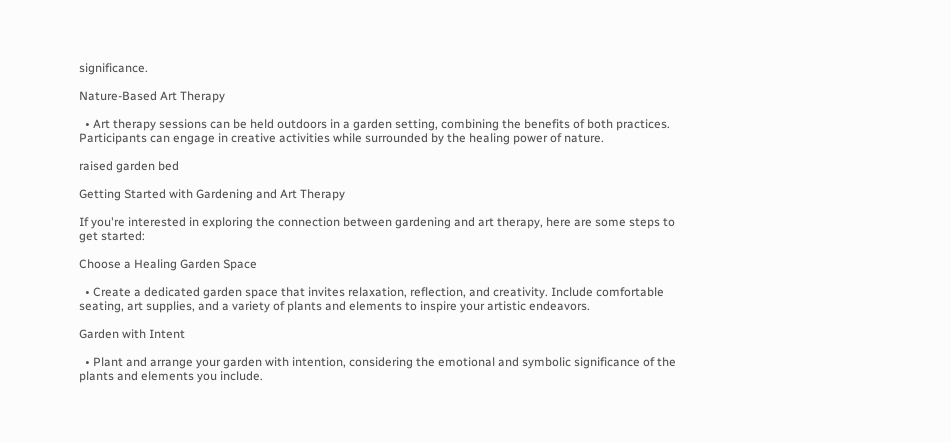significance.

Nature-Based Art Therapy

  • Art therapy sessions can be held outdoors in a garden setting, combining the benefits of both practices. Participants can engage in creative activities while surrounded by the healing power of nature.

raised garden bed

Getting Started with Gardening and Art Therapy

If you're interested in exploring the connection between gardening and art therapy, here are some steps to get started:

Choose a Healing Garden Space

  • Create a dedicated garden space that invites relaxation, reflection, and creativity. Include comfortable seating, art supplies, and a variety of plants and elements to inspire your artistic endeavors.

Garden with Intent

  • Plant and arrange your garden with intention, considering the emotional and symbolic significance of the plants and elements you include.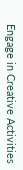Engage in Creative Activities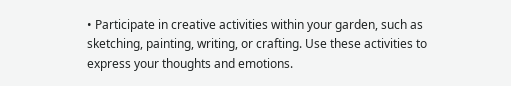• Participate in creative activities within your garden, such as sketching, painting, writing, or crafting. Use these activities to express your thoughts and emotions.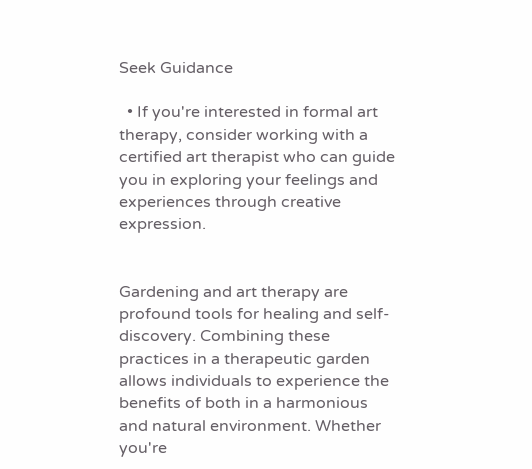Seek Guidance

  • If you're interested in formal art therapy, consider working with a certified art therapist who can guide you in exploring your feelings and experiences through creative expression.


Gardening and art therapy are profound tools for healing and self-discovery. Combining these practices in a therapeutic garden allows individuals to experience the benefits of both in a harmonious and natural environment. Whether you're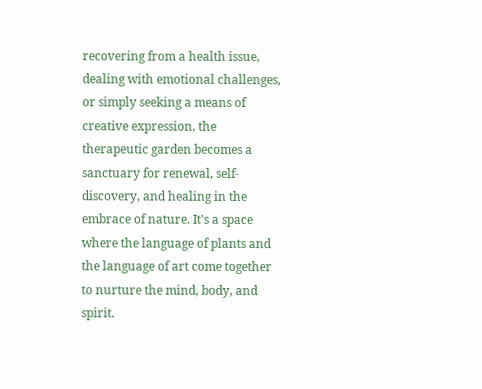recovering from a health issue, dealing with emotional challenges, or simply seeking a means of creative expression, the therapeutic garden becomes a sanctuary for renewal, self-discovery, and healing in the embrace of nature. It's a space where the language of plants and the language of art come together to nurture the mind, body, and spirit.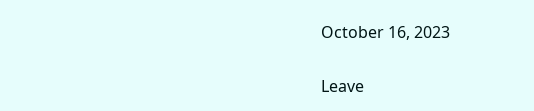October 16, 2023

Leave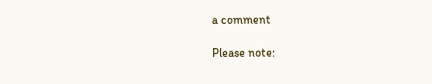a comment

Please note: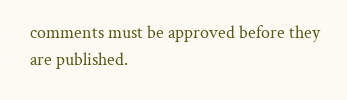comments must be approved before they are published.